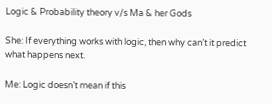Logic & Probability theory v/s Ma & her Gods

She: If everything works with logic, then why can’t it predict what happens next.

Me: Logic doesn’t mean if this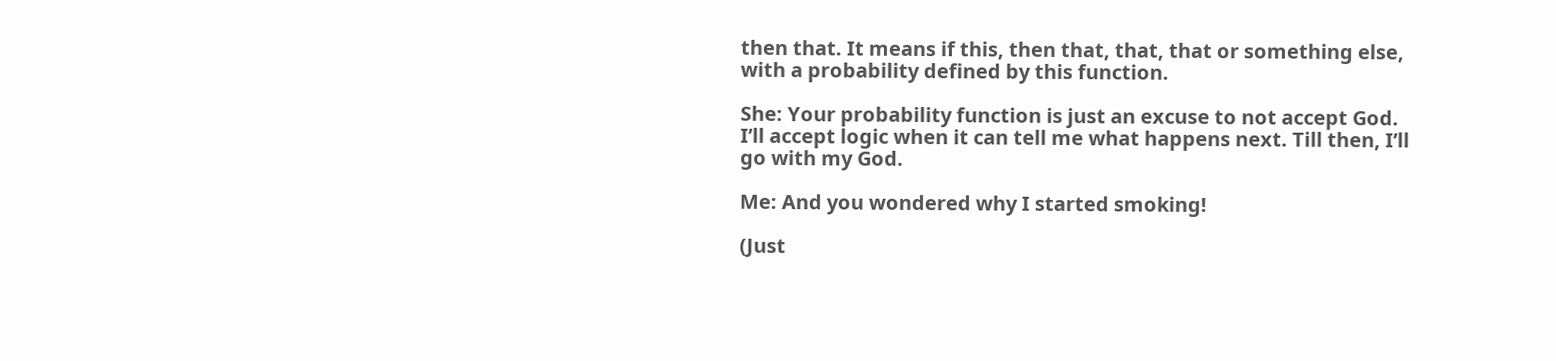then that. It means if this, then that, that, that or something else, with a probability defined by this function.

She: Your probability function is just an excuse to not accept God. I’ll accept logic when it can tell me what happens next. Till then, I’ll go with my God.

Me: And you wondered why I started smoking!

(Just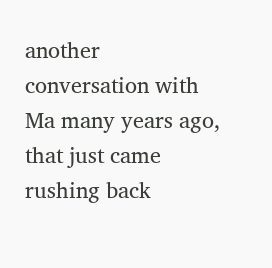another conversation with Ma many years ago, that just came rushing back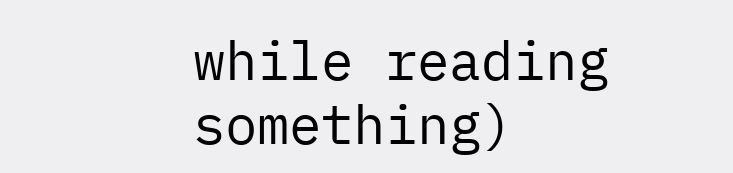while reading something)